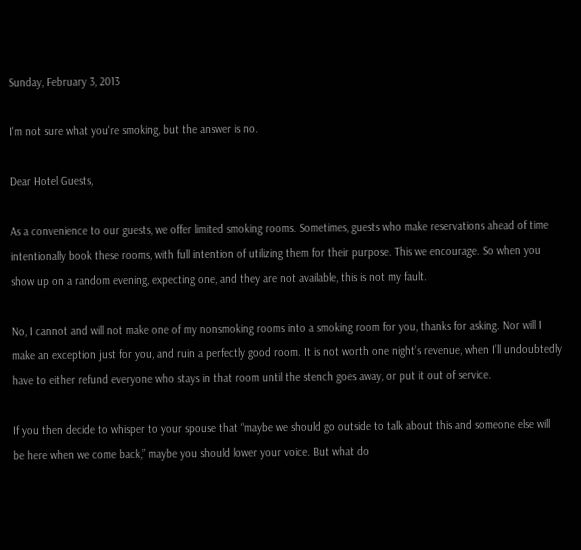Sunday, February 3, 2013

I'm not sure what you're smoking, but the answer is no.

Dear Hotel Guests,

As a convenience to our guests, we offer limited smoking rooms. Sometimes, guests who make reservations ahead of time intentionally book these rooms, with full intention of utilizing them for their purpose. This we encourage. So when you show up on a random evening, expecting one, and they are not available, this is not my fault.

No, I cannot and will not make one of my nonsmoking rooms into a smoking room for you, thanks for asking. Nor will I make an exception just for you, and ruin a perfectly good room. It is not worth one night’s revenue, when I’ll undoubtedly have to either refund everyone who stays in that room until the stench goes away, or put it out of service.

If you then decide to whisper to your spouse that “maybe we should go outside to talk about this and someone else will be here when we come back,” maybe you should lower your voice. But what do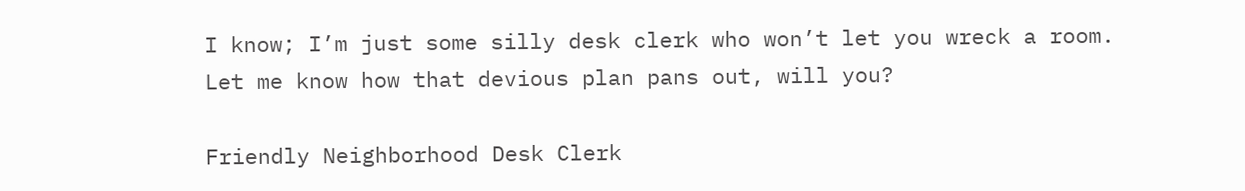I know; I’m just some silly desk clerk who won’t let you wreck a room. Let me know how that devious plan pans out, will you?

Friendly Neighborhood Desk Clerk